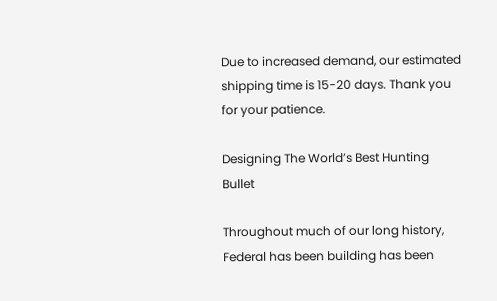Due to increased demand, our estimated shipping time is 15-20 days. Thank you for your patience.

Designing The World’s Best Hunting Bullet

Throughout much of our long history, Federal has been building has been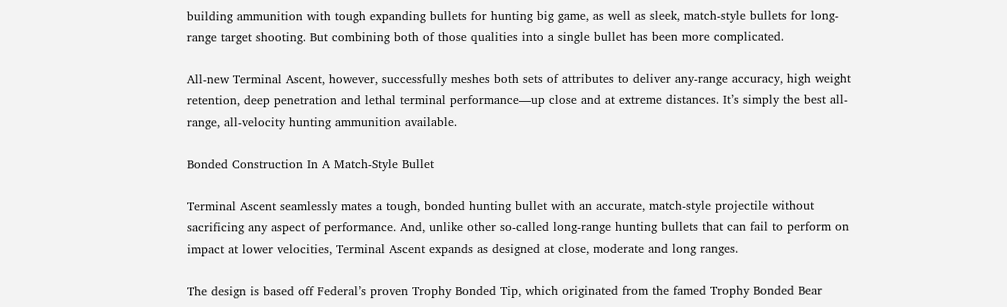building ammunition with tough expanding bullets for hunting big game, as well as sleek, match-style bullets for long-range target shooting. But combining both of those qualities into a single bullet has been more complicated.

All-new Terminal Ascent, however, successfully meshes both sets of attributes to deliver any-range accuracy, high weight retention, deep penetration and lethal terminal performance—up close and at extreme distances. It’s simply the best all-range, all-velocity hunting ammunition available.

Bonded Construction In A Match-Style Bullet

Terminal Ascent seamlessly mates a tough, bonded hunting bullet with an accurate, match-style projectile without sacrificing any aspect of performance. And, unlike other so-called long-range hunting bullets that can fail to perform on impact at lower velocities, Terminal Ascent expands as designed at close, moderate and long ranges.

The design is based off Federal’s proven Trophy Bonded Tip, which originated from the famed Trophy Bonded Bear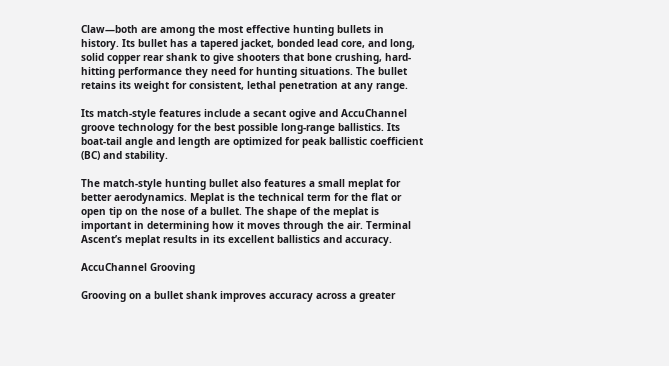Claw—both are among the most effective hunting bullets in history. Its bullet has a tapered jacket, bonded lead core, and long, solid copper rear shank to give shooters that bone crushing, hard-hitting performance they need for hunting situations. The bullet retains its weight for consistent, lethal penetration at any range.

Its match-style features include a secant ogive and AccuChannel groove technology for the best possible long-range ballistics. Its boat-tail angle and length are optimized for peak ballistic coefficient (BC) and stability.

The match-style hunting bullet also features a small meplat for better aerodynamics. Meplat is the technical term for the flat or open tip on the nose of a bullet. The shape of the meplat is important in determining how it moves through the air. Terminal Ascent’s meplat results in its excellent ballistics and accuracy.

AccuChannel Grooving

Grooving on a bullet shank improves accuracy across a greater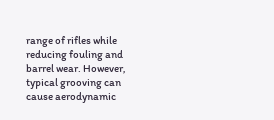range of rifles while reducing fouling and barrel wear. However, typical grooving can cause aerodynamic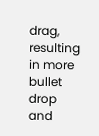drag, resulting in more bullet drop and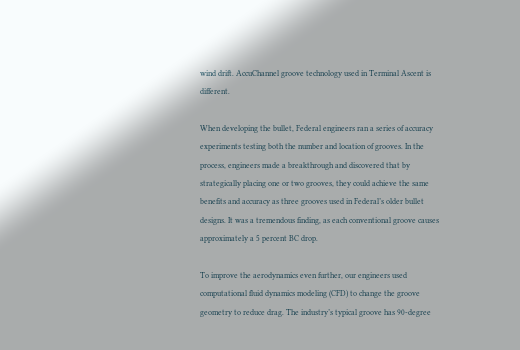wind drift. AccuChannel groove technology used in Terminal Ascent is different.

When developing the bullet, Federal engineers ran a series of accuracy experiments testing both the number and location of grooves. In the process, engineers made a breakthrough and discovered that by strategically placing one or two grooves, they could achieve the same benefits and accuracy as three grooves used in Federal’s older bullet designs. It was a tremendous finding, as each conventional groove causes approximately a 5 percent BC drop.

To improve the aerodynamics even further, our engineers used computational fluid dynamics modeling (CFD) to change the groove geometry to reduce drag. The industry’s typical groove has 90-degree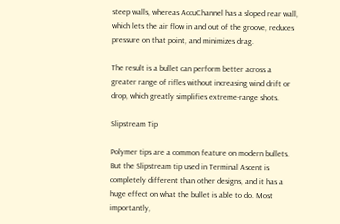steep walls, whereas AccuChannel has a sloped rear wall, which lets the air flow in and out of the groove, reduces pressure on that point, and minimizes drag.

The result is a bullet can perform better across a greater range of rifles without increasing wind drift or drop, which greatly simplifies extreme-range shots.

Slipstream Tip

Polymer tips are a common feature on modern bullets. But the Slipstream tip used in Terminal Ascent is completely different than other designs, and it has a huge effect on what the bullet is able to do. Most importantly,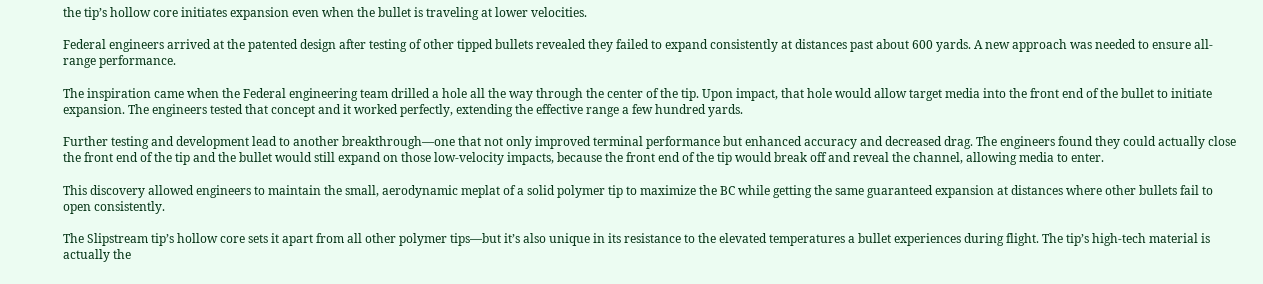the tip’s hollow core initiates expansion even when the bullet is traveling at lower velocities.

Federal engineers arrived at the patented design after testing of other tipped bullets revealed they failed to expand consistently at distances past about 600 yards. A new approach was needed to ensure all-range performance.

The inspiration came when the Federal engineering team drilled a hole all the way through the center of the tip. Upon impact, that hole would allow target media into the front end of the bullet to initiate expansion. The engineers tested that concept and it worked perfectly, extending the effective range a few hundred yards.

Further testing and development lead to another breakthrough—one that not only improved terminal performance but enhanced accuracy and decreased drag. The engineers found they could actually close the front end of the tip and the bullet would still expand on those low-velocity impacts, because the front end of the tip would break off and reveal the channel, allowing media to enter.

This discovery allowed engineers to maintain the small, aerodynamic meplat of a solid polymer tip to maximize the BC while getting the same guaranteed expansion at distances where other bullets fail to open consistently.

The Slipstream tip’s hollow core sets it apart from all other polymer tips—but it’s also unique in its resistance to the elevated temperatures a bullet experiences during flight. The tip’s high-tech material is actually the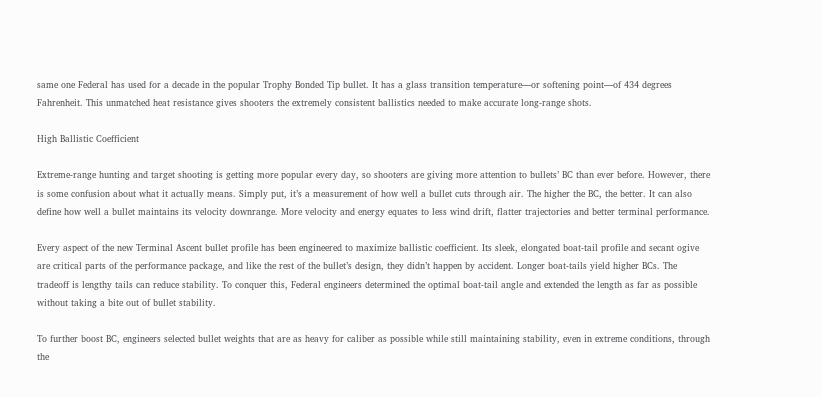same one Federal has used for a decade in the popular Trophy Bonded Tip bullet. It has a glass transition temperature—or softening point—of 434 degrees Fahrenheit. This unmatched heat resistance gives shooters the extremely consistent ballistics needed to make accurate long-range shots.

High Ballistic Coefficient

Extreme-range hunting and target shooting is getting more popular every day, so shooters are giving more attention to bullets’ BC than ever before. However, there is some confusion about what it actually means. Simply put, it’s a measurement of how well a bullet cuts through air. The higher the BC, the better. It can also define how well a bullet maintains its velocity downrange. More velocity and energy equates to less wind drift, flatter trajectories and better terminal performance.

Every aspect of the new Terminal Ascent bullet profile has been engineered to maximize ballistic coefficient. Its sleek, elongated boat-tail profile and secant ogive are critical parts of the performance package, and like the rest of the bullet’s design, they didn’t happen by accident. Longer boat-tails yield higher BCs. The tradeoff is lengthy tails can reduce stability. To conquer this, Federal engineers determined the optimal boat-tail angle and extended the length as far as possible without taking a bite out of bullet stability.

To further boost BC, engineers selected bullet weights that are as heavy for caliber as possible while still maintaining stability, even in extreme conditions, through the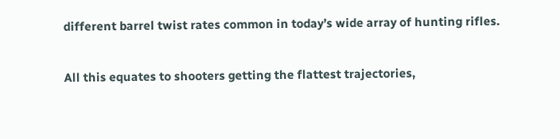different barrel twist rates common in today’s wide array of hunting rifles.

All this equates to shooters getting the flattest trajectories,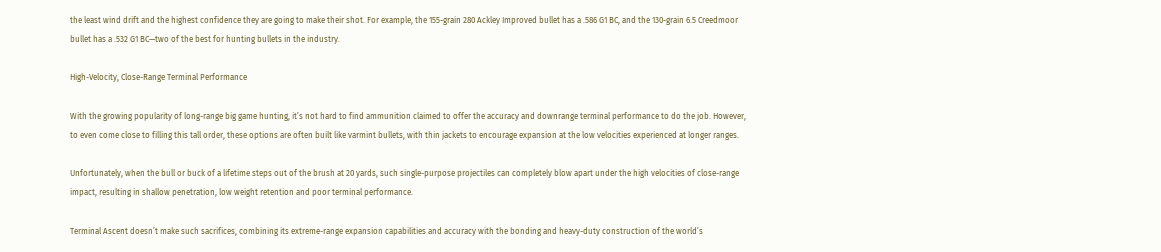the least wind drift and the highest confidence they are going to make their shot. For example, the 155-grain 280 Ackley Improved bullet has a .586 G1 BC, and the 130-grain 6.5 Creedmoor bullet has a .532 G1 BC—two of the best for hunting bullets in the industry.

High-Velocity, Close-Range Terminal Performance

With the growing popularity of long-range big game hunting, it’s not hard to find ammunition claimed to offer the accuracy and downrange terminal performance to do the job. However, to even come close to filling this tall order, these options are often built like varmint bullets, with thin jackets to encourage expansion at the low velocities experienced at longer ranges.

Unfortunately, when the bull or buck of a lifetime steps out of the brush at 20 yards, such single-purpose projectiles can completely blow apart under the high velocities of close-range impact, resulting in shallow penetration, low weight retention and poor terminal performance.

Terminal Ascent doesn’t make such sacrifices, combining its extreme-range expansion capabilities and accuracy with the bonding and heavy-duty construction of the world’s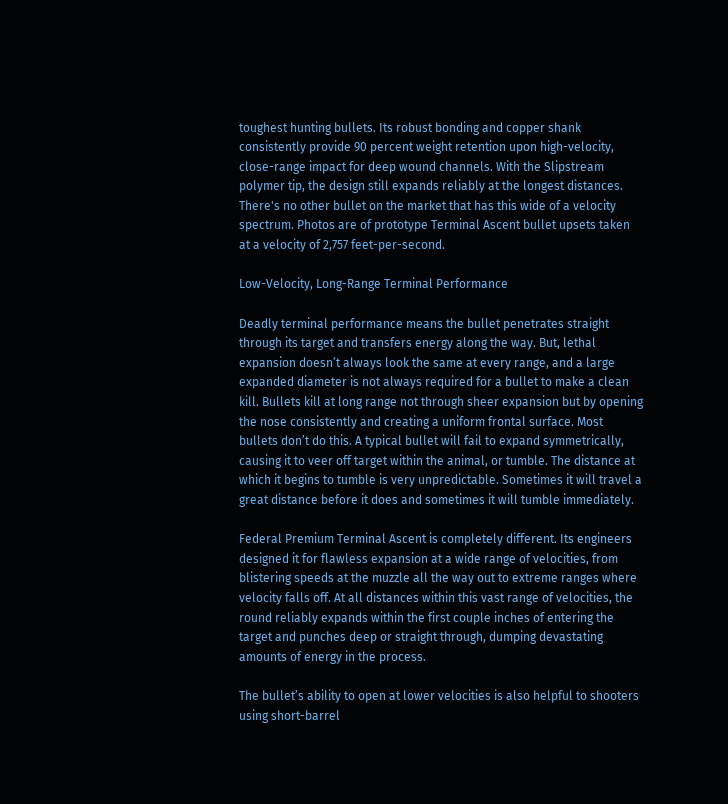toughest hunting bullets. Its robust bonding and copper shank consistently provide 90 percent weight retention upon high-velocity, close-range impact for deep wound channels. With the Slipstream polymer tip, the design still expands reliably at the longest distances. There's no other bullet on the market that has this wide of a velocity spectrum. Photos are of prototype Terminal Ascent bullet upsets taken at a velocity of 2,757 feet-per-second.

Low-Velocity, Long-Range Terminal Performance

Deadly terminal performance means the bullet penetrates straight through its target and transfers energy along the way. But, lethal expansion doesn’t always look the same at every range, and a large expanded diameter is not always required for a bullet to make a clean kill. Bullets kill at long range not through sheer expansion but by opening the nose consistently and creating a uniform frontal surface. Most bullets don’t do this. A typical bullet will fail to expand symmetrically, causing it to veer off target within the animal, or tumble. The distance at which it begins to tumble is very unpredictable. Sometimes it will travel a great distance before it does and sometimes it will tumble immediately.

Federal Premium Terminal Ascent is completely different. Its engineers designed it for flawless expansion at a wide range of velocities, from blistering speeds at the muzzle all the way out to extreme ranges where velocity falls off. At all distances within this vast range of velocities, the round reliably expands within the first couple inches of entering the target and punches deep or straight through, dumping devastating amounts of energy in the process.

The bullet’s ability to open at lower velocities is also helpful to shooters using short-barrel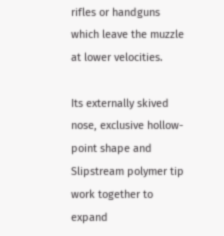rifles or handguns which leave the muzzle at lower velocities.

Its externally skived nose, exclusive hollow-point shape and Slipstream polymer tip work together to expand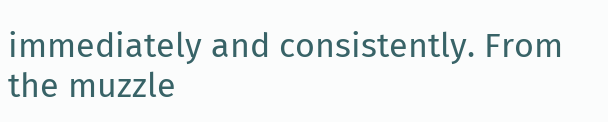immediately and consistently. From the muzzle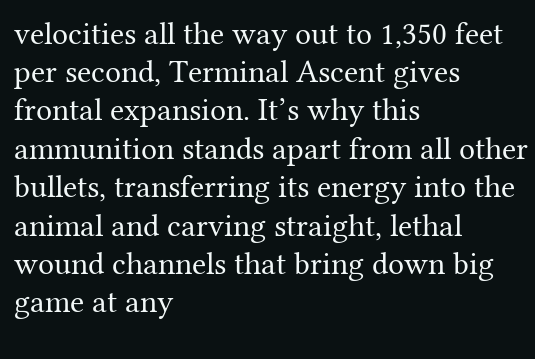velocities all the way out to 1,350 feet per second, Terminal Ascent gives frontal expansion. It’s why this ammunition stands apart from all other bullets, transferring its energy into the animal and carving straight, lethal wound channels that bring down big game at any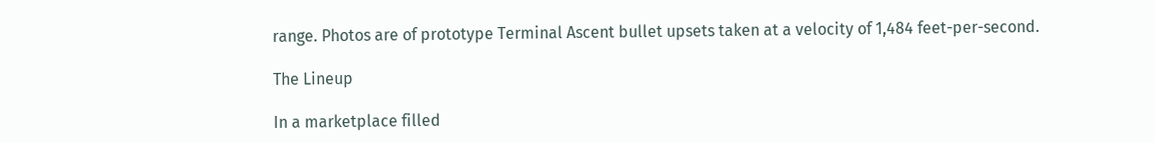range. Photos are of prototype Terminal Ascent bullet upsets taken at a velocity of 1,484 feet-per-second.

The Lineup

In a marketplace filled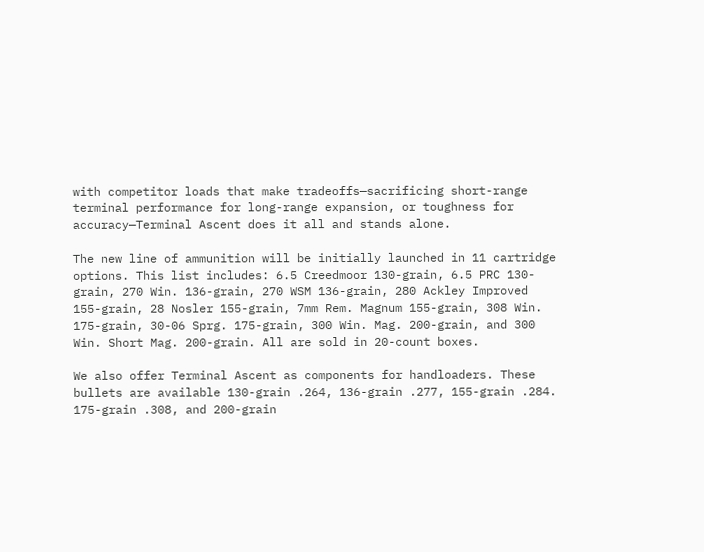with competitor loads that make tradeoffs—sacrificing short-range terminal performance for long-range expansion, or toughness for accuracy—Terminal Ascent does it all and stands alone.

The new line of ammunition will be initially launched in 11 cartridge options. This list includes: 6.5 Creedmoor 130-grain, 6.5 PRC 130-grain, 270 Win. 136-grain, 270 WSM 136-grain, 280 Ackley Improved 155-grain, 28 Nosler 155-grain, 7mm Rem. Magnum 155-grain, 308 Win. 175-grain, 30-06 Sprg. 175-grain, 300 Win. Mag. 200-grain, and 300 Win. Short Mag. 200-grain. All are sold in 20-count boxes.

We also offer Terminal Ascent as components for handloaders. These bullets are available 130-grain .264, 136-grain .277, 155-grain .284. 175-grain .308, and 200-grain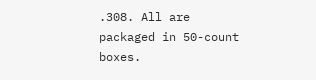.308. All are packaged in 50-count boxes.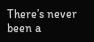There’s never been a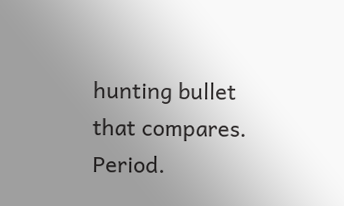hunting bullet that compares. Period.